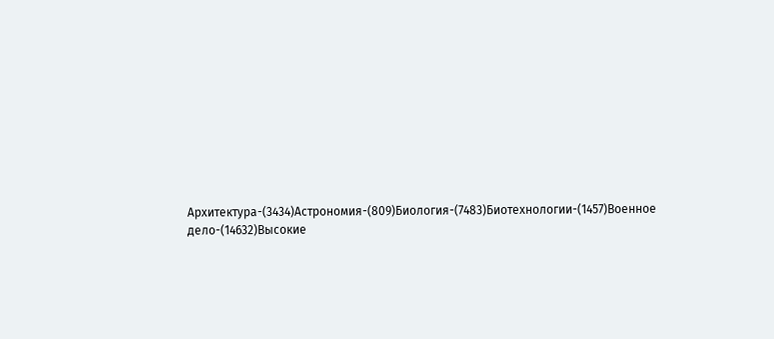Архитектура-(3434)Астрономия-(809)Биология-(7483)Биотехнологии-(1457)Военное дело-(14632)Высокие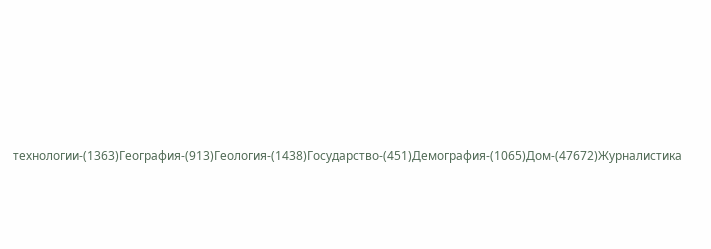технологии-(1363)География-(913)Геология-(1438)Государство-(451)Демография-(1065)Дом-(47672)Журналистика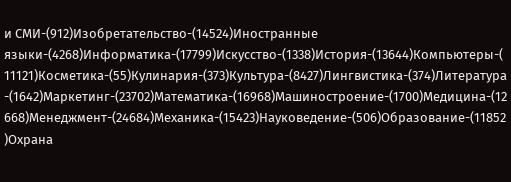и СМИ-(912)Изобретательство-(14524)Иностранные языки-(4268)Информатика-(17799)Искусство-(1338)История-(13644)Компьютеры-(11121)Косметика-(55)Кулинария-(373)Культура-(8427)Лингвистика-(374)Литература-(1642)Маркетинг-(23702)Математика-(16968)Машиностроение-(1700)Медицина-(12668)Менеджмент-(24684)Механика-(15423)Науковедение-(506)Образование-(11852)Охрана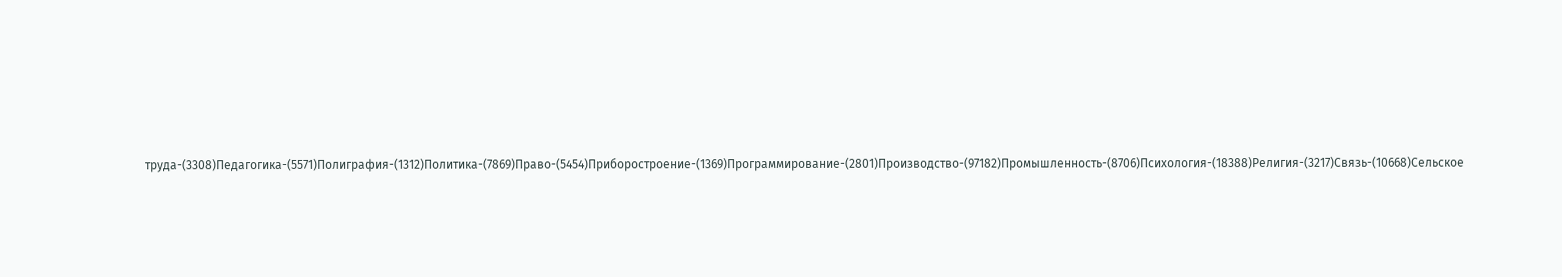труда-(3308)Педагогика-(5571)Полиграфия-(1312)Политика-(7869)Право-(5454)Приборостроение-(1369)Программирование-(2801)Производство-(97182)Промышленность-(8706)Психология-(18388)Религия-(3217)Связь-(10668)Сельское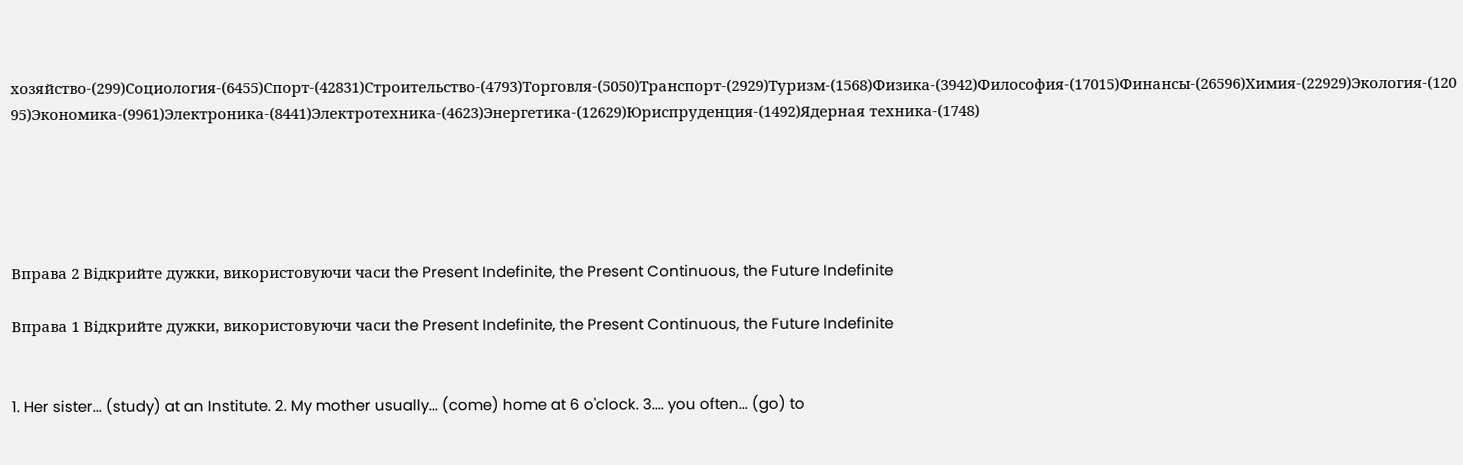хозяйство-(299)Социология-(6455)Спорт-(42831)Строительство-(4793)Торговля-(5050)Транспорт-(2929)Туризм-(1568)Физика-(3942)Философия-(17015)Финансы-(26596)Химия-(22929)Экология-(12095)Экономика-(9961)Электроника-(8441)Электротехника-(4623)Энергетика-(12629)Юриспруденция-(1492)Ядерная техника-(1748)





Вправа 2 Відкрийте дужки, використовуючи часи the Present Indefinite, the Present Continuous, the Future Indefinite

Вправа 1 Відкрийте дужки, використовуючи часи the Present Indefinite, the Present Continuous, the Future Indefinite


1. Her sister... (study) at an Institute. 2. My mother usually... (come) home at 6 o'clock. 3.... you often... (go) to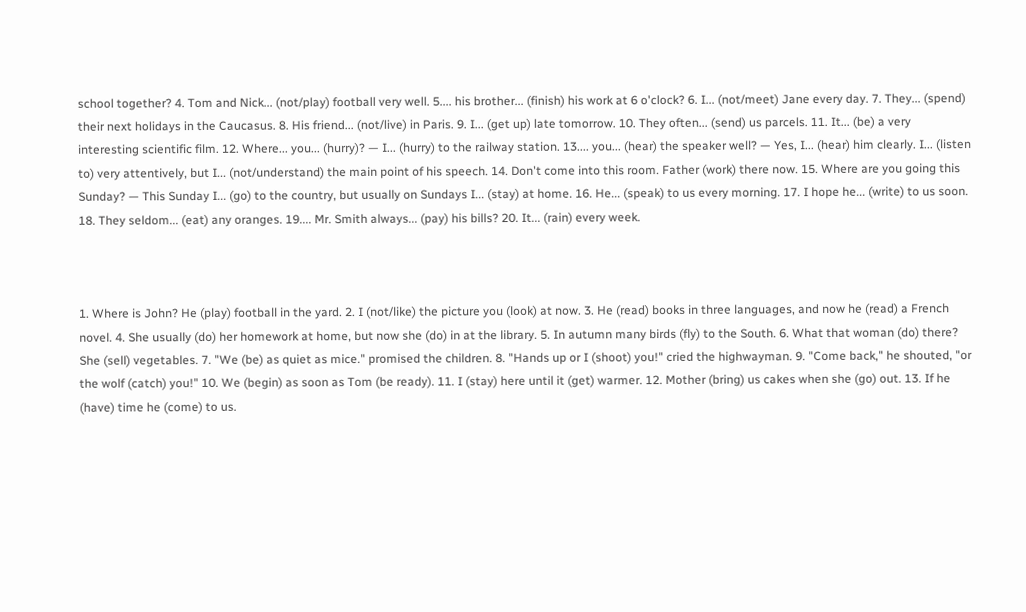school together? 4. Tom and Nick... (not/play) football very well. 5.... his brother... (finish) his work at 6 o'clock? 6. I... (not/meet) Jane every day. 7. They... (spend) their next holidays in the Caucasus. 8. His friend... (not/live) in Paris. 9. I... (get up) late tomorrow. 10. They often... (send) us parcels. 11. It... (be) a very interesting scientific film. 12. Where... you... (hurry)? — I... (hurry) to the railway station. 13.... you... (hear) the speaker well? — Yes, I... (hear) him clearly. I... (listen to) very attentively, but I... (not/understand) the main point of his speech. 14. Don't come into this room. Father (work) there now. 15. Where are you going this Sunday? — This Sunday I... (go) to the country, but usually on Sundays I... (stay) at home. 16. He... (speak) to us every morning. 17. I hope he... (write) to us soon. 18. They seldom... (eat) any oranges. 19.... Mr. Smith always... (pay) his bills? 20. It... (rain) every week.



1. Where is John? He (play) football in the yard. 2. I (not/like) the picture you (look) at now. 3. He (read) books in three languages, and now he (read) a French novel. 4. She usually (do) her homework at home, but now she (do) in at the library. 5. In autumn many birds (fly) to the South. 6. What that woman (do) there? She (sell) vegetables. 7. "We (be) as quiet as mice." promised the children. 8. "Hands up or I (shoot) you!" cried the highwayman. 9. "Come back," he shouted, "or the wolf (catch) you!" 10. We (begin) as soon as Tom (be ready). 11. I (stay) here until it (get) warmer. 12. Mother (bring) us cakes when she (go) out. 13. If he (have) time he (come) to us.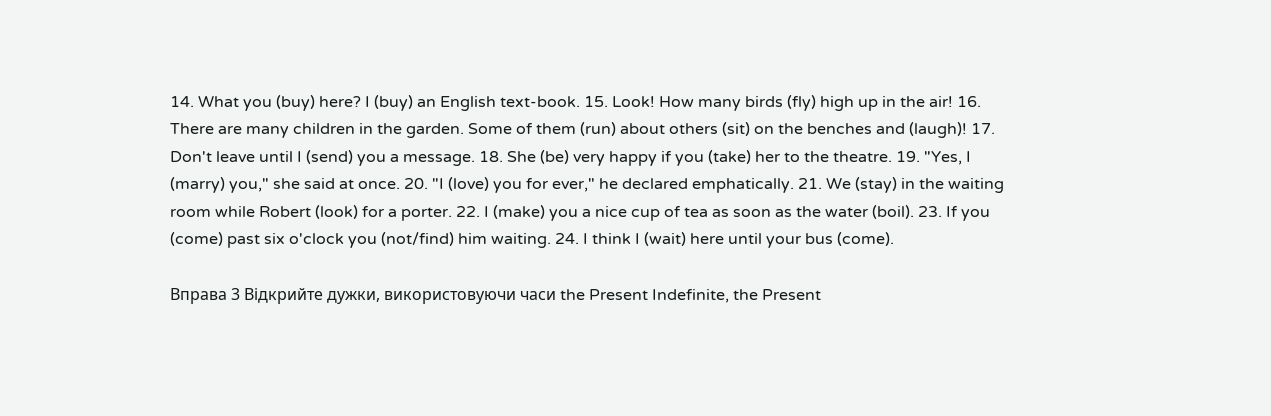14. What you (buy) here? I (buy) an English text-book. 15. Look! How many birds (fly) high up in the air! 16. There are many children in the garden. Some of them (run) about others (sit) on the benches and (laugh)! 17. Don't leave until I (send) you a message. 18. She (be) very happy if you (take) her to the theatre. 19. "Yes, I (marry) you," she said at once. 20. "I (love) you for ever," he declared emphatically. 21. We (stay) in the waiting room while Robert (look) for a porter. 22. I (make) you a nice cup of tea as soon as the water (boil). 23. If you (come) past six o'clock you (not/find) him waiting. 24. I think I (wait) here until your bus (come).

Вправа 3 Відкрийте дужки, використовуючи часи the Present Indefinite, the Present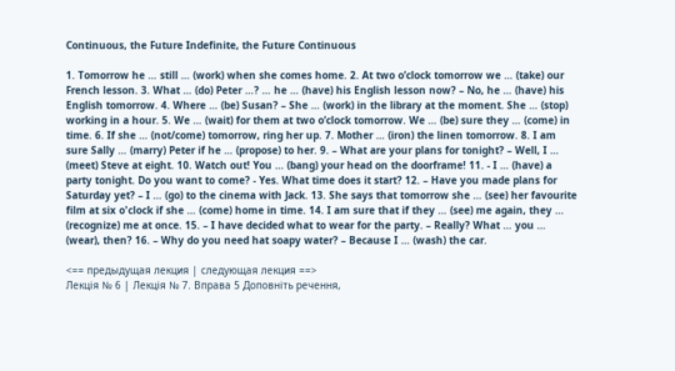Continuous, the Future Indefinite, the Future Continuous

1. Tomorrow he … still … (work) when she comes home. 2. At two o’clock tomorrow we … (take) our French lesson. 3. What … (do) Peter …? … he … (have) his English lesson now? – No, he … (have) his English tomorrow. 4. Where … (be) Susan? – She … (work) in the library at the moment. She … (stop) working in a hour. 5. We … (wait) for them at two o’clock tomorrow. We … (be) sure they … (come) in time. 6. If she … (not/come) tomorrow, ring her up. 7. Mother … (iron) the linen tomorrow. 8. I am sure Sally … (marry) Peter if he … (propose) to her. 9. – What are your plans for tonight? – Well, I … (meet) Steve at eight. 10. Watch out! You … (bang) your head on the doorframe! 11. - I … (have) a party tonight. Do you want to come? - Yes. What time does it start? 12. – Have you made plans for Saturday yet? – I … (go) to the cinema with Jack. 13. She says that tomorrow she … (see) her favourite film at six o'clock if she … (come) home in time. 14. I am sure that if they … (see) me again, they … (recognize) me at once. 15. – I have decided what to wear for the party. – Really? What … you … (wear), then? 16. – Why do you need hat soapy water? – Because I … (wash) the car.

<== предыдущая лекция | следующая лекция ==>
Лекція № 6 | Лекція № 7. Вправа 5 Доповніть речення,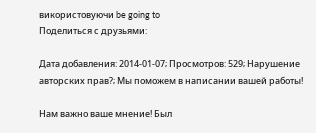використовуючи be going to
Поделиться с друзьями:

Дата добавления: 2014-01-07; Просмотров: 529; Нарушение авторских прав?; Мы поможем в написании вашей работы!

Нам важно ваше мнение! Был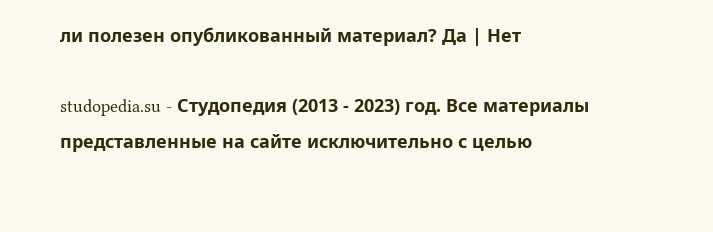ли полезен опубликованный материал? Да | Нет

studopedia.su - Студопедия (2013 - 2023) год. Все материалы представленные на сайте исключительно с целью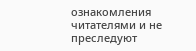ознакомления читателями и не преследуют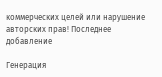коммерческих целей или нарушение авторских прав! Последнее добавление

Генерация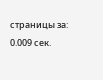страницы за: 0.009 сек.